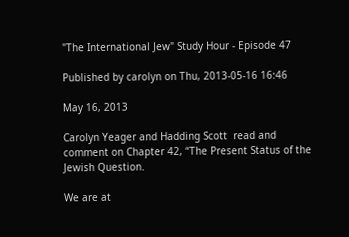"The International Jew" Study Hour - Episode 47

Published by carolyn on Thu, 2013-05-16 16:46

May 16, 2013

Carolyn Yeager and Hadding Scott  read and comment on Chapter 42, “The Present Status of the Jewish Question.

We are at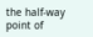the half-way point of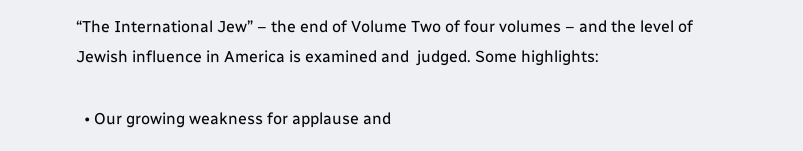“The International Jew” – the end of Volume Two of four volumes – and the level of Jewish influence in America is examined and  judged. Some highlights:

  • Our growing weakness for applause and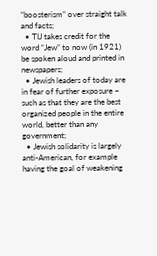“boosterism” over straight talk and facts;
  • TIJ takes credit for the word “Jew” to now (in 1921) be spoken aloud and printed in newspapers;
  • Jewish leaders of today are in fear of further exposure – such as that they are the best organized people in the entire world, better than any government;
  • Jewish solidarity is largely anti-American, for example having the goal of weakening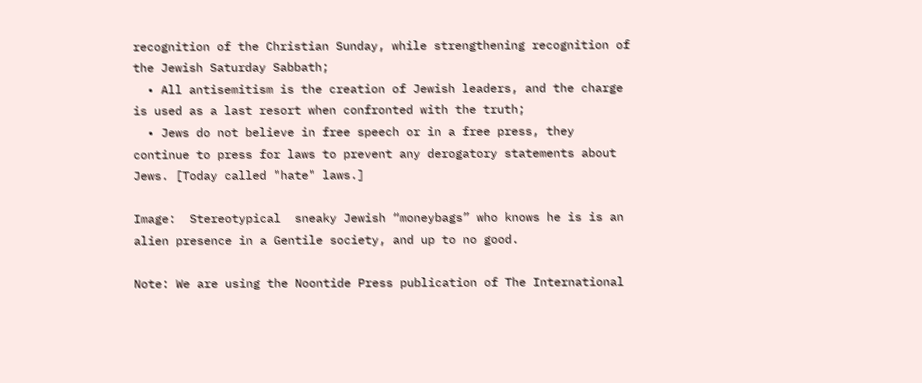recognition of the Christian Sunday, while strengthening recognition of the Jewish Saturday Sabbath;
  • All antisemitism is the creation of Jewish leaders, and the charge is used as a last resort when confronted with the truth;
  • Jews do not believe in free speech or in a free press, they continue to press for laws to prevent any derogatory statements about Jews. [Today called "hate" laws.]

Image:  Stereotypical  sneaky Jewish “moneybags” who knows he is is an alien presence in a Gentile society, and up to no good.

Note: We are using the Noontide Press publication of The International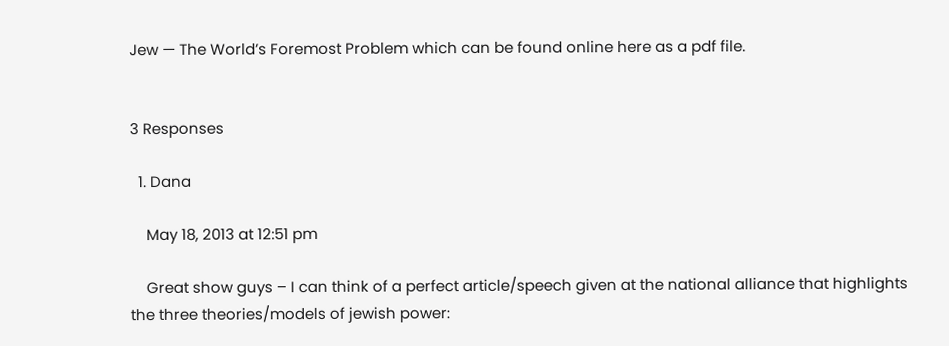Jew — The World’s Foremost Problem which can be found online here as a pdf file.


3 Responses

  1. Dana

    May 18, 2013 at 12:51 pm

    Great show guys – I can think of a perfect article/speech given at the national alliance that highlights the three theories/models of jewish power: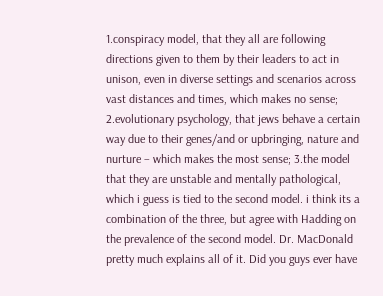1.conspiracy model, that they all are following directions given to them by their leaders to act in unison, even in diverse settings and scenarios across vast distances and times, which makes no sense; 2.evolutionary psychology, that jews behave a certain way due to their genes/and or upbringing, nature and nurture – which makes the most sense; 3.the model that they are unstable and mentally pathological, which i guess is tied to the second model. i think its a combination of the three, but agree with Hadding on the prevalence of the second model. Dr. MacDonald pretty much explains all of it. Did you guys ever have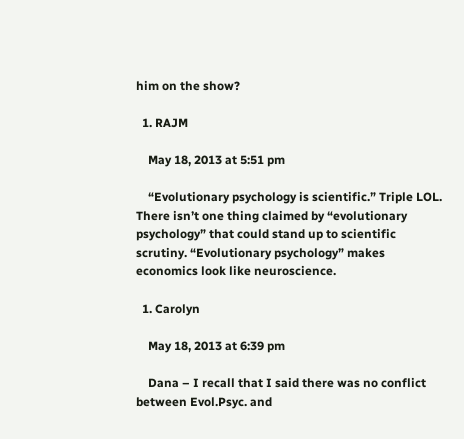him on the show?

  1. RAJM

    May 18, 2013 at 5:51 pm

    “Evolutionary psychology is scientific.” Triple LOL. There isn’t one thing claimed by “evolutionary psychology” that could stand up to scientific scrutiny. “Evolutionary psychology” makes economics look like neuroscience.

  1. Carolyn

    May 18, 2013 at 6:39 pm

    Dana – I recall that I said there was no conflict between Evol.Psyc. and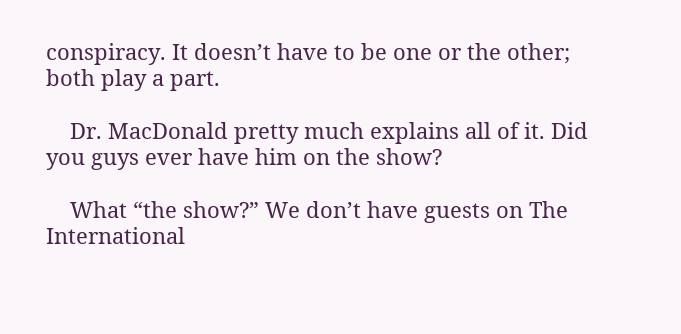conspiracy. It doesn’t have to be one or the other; both play a part.

    Dr. MacDonald pretty much explains all of it. Did you guys ever have him on the show?

    What “the show?” We don’t have guests on The International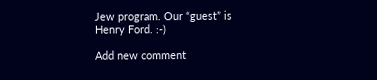Jew program. Our “guest” is Henry Ford. :-)

Add new comment